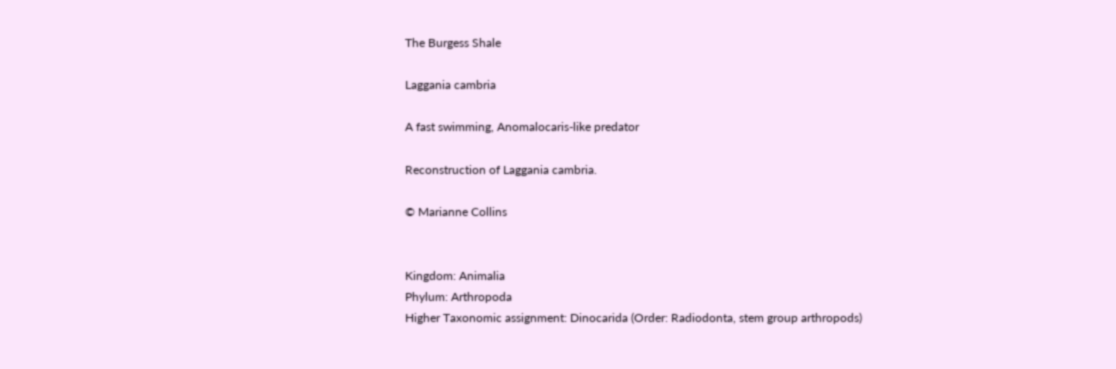The Burgess Shale

Laggania cambria

A fast swimming, Anomalocaris-like predator

Reconstruction of Laggania cambria.

© Marianne Collins


Kingdom: Animalia
Phylum: Arthropoda
Higher Taxonomic assignment: Dinocarida (Order: Radiodonta, stem group arthropods)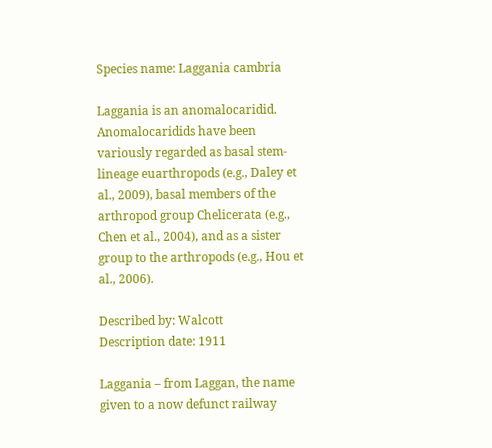Species name: Laggania cambria

Laggania is an anomalocaridid. Anomalocaridids have been variously regarded as basal stem-lineage euarthropods (e.g., Daley et al., 2009), basal members of the arthropod group Chelicerata (e.g., Chen et al., 2004), and as a sister group to the arthropods (e.g., Hou et al., 2006).

Described by: Walcott
Description date: 1911

Laggania – from Laggan, the name given to a now defunct railway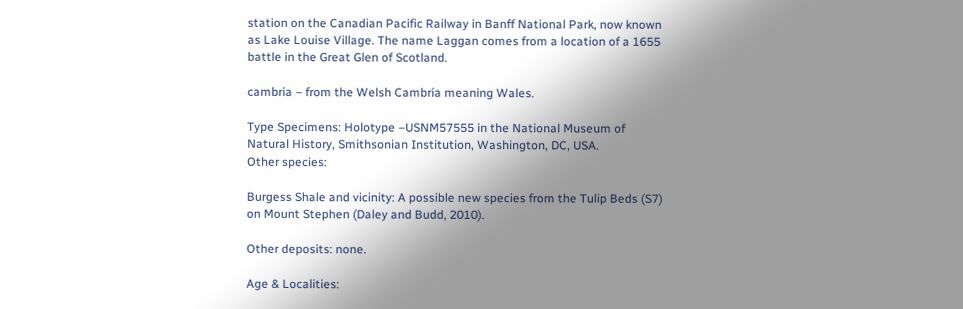station on the Canadian Pacific Railway in Banff National Park, now known as Lake Louise Village. The name Laggan comes from a location of a 1655 battle in the Great Glen of Scotland.

cambria – from the Welsh Cambria meaning Wales.

Type Specimens: Holotype –USNM57555 in the National Museum of Natural History, Smithsonian Institution, Washington, DC, USA.
Other species:

Burgess Shale and vicinity: A possible new species from the Tulip Beds (S7) on Mount Stephen (Daley and Budd, 2010).

Other deposits: none.

Age & Localities: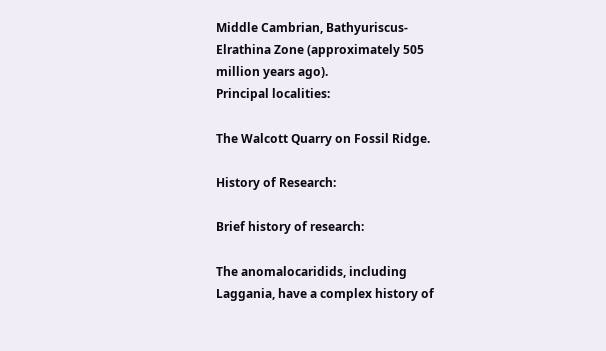Middle Cambrian, Bathyuriscus-Elrathina Zone (approximately 505 million years ago).
Principal localities:

The Walcott Quarry on Fossil Ridge.

History of Research:

Brief history of research:

The anomalocaridids, including Laggania, have a complex history of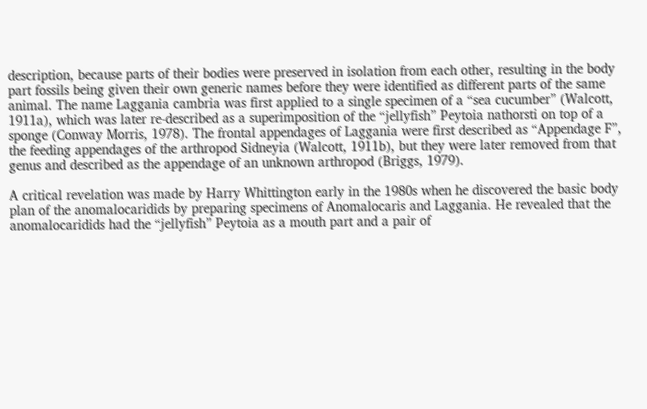description, because parts of their bodies were preserved in isolation from each other, resulting in the body part fossils being given their own generic names before they were identified as different parts of the same animal. The name Laggania cambria was first applied to a single specimen of a “sea cucumber” (Walcott, 1911a), which was later re-described as a superimposition of the “jellyfish” Peytoia nathorsti on top of a sponge (Conway Morris, 1978). The frontal appendages of Laggania were first described as “Appendage F”, the feeding appendages of the arthropod Sidneyia (Walcott, 1911b), but they were later removed from that genus and described as the appendage of an unknown arthropod (Briggs, 1979).

A critical revelation was made by Harry Whittington early in the 1980s when he discovered the basic body plan of the anomalocaridids by preparing specimens of Anomalocaris and Laggania. He revealed that the anomalocaridids had the “jellyfish” Peytoia as a mouth part and a pair of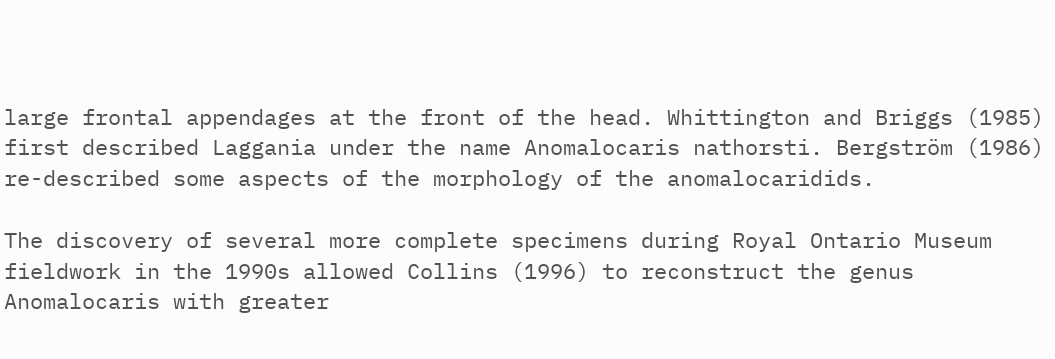large frontal appendages at the front of the head. Whittington and Briggs (1985) first described Laggania under the name Anomalocaris nathorsti. Bergström (1986) re-described some aspects of the morphology of the anomalocaridids.

The discovery of several more complete specimens during Royal Ontario Museum fieldwork in the 1990s allowed Collins (1996) to reconstruct the genus Anomalocaris with greater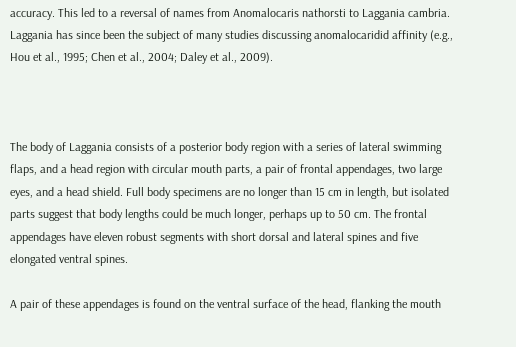accuracy. This led to a reversal of names from Anomalocaris nathorsti to Laggania cambria. Laggania has since been the subject of many studies discussing anomalocaridid affinity (e.g., Hou et al., 1995; Chen et al., 2004; Daley et al., 2009).



The body of Laggania consists of a posterior body region with a series of lateral swimming flaps, and a head region with circular mouth parts, a pair of frontal appendages, two large eyes, and a head shield. Full body specimens are no longer than 15 cm in length, but isolated parts suggest that body lengths could be much longer, perhaps up to 50 cm. The frontal appendages have eleven robust segments with short dorsal and lateral spines and five elongated ventral spines.

A pair of these appendages is found on the ventral surface of the head, flanking the mouth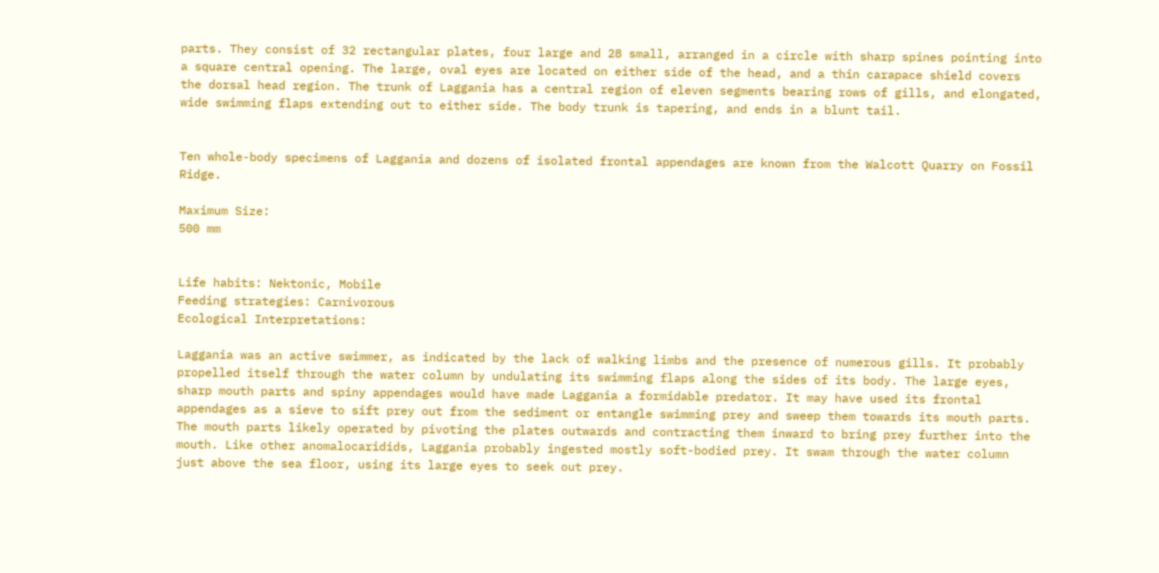parts. They consist of 32 rectangular plates, four large and 28 small, arranged in a circle with sharp spines pointing into a square central opening. The large, oval eyes are located on either side of the head, and a thin carapace shield covers the dorsal head region. The trunk of Laggania has a central region of eleven segments bearing rows of gills, and elongated, wide swimming flaps extending out to either side. The body trunk is tapering, and ends in a blunt tail.


Ten whole-body specimens of Laggania and dozens of isolated frontal appendages are known from the Walcott Quarry on Fossil Ridge.

Maximum Size:
500 mm


Life habits: Nektonic, Mobile
Feeding strategies: Carnivorous
Ecological Interpretations:

Laggania was an active swimmer, as indicated by the lack of walking limbs and the presence of numerous gills. It probably propelled itself through the water column by undulating its swimming flaps along the sides of its body. The large eyes, sharp mouth parts and spiny appendages would have made Laggania a formidable predator. It may have used its frontal appendages as a sieve to sift prey out from the sediment or entangle swimming prey and sweep them towards its mouth parts. The mouth parts likely operated by pivoting the plates outwards and contracting them inward to bring prey further into the mouth. Like other anomalocaridids, Laggania probably ingested mostly soft-bodied prey. It swam through the water column just above the sea floor, using its large eyes to seek out prey.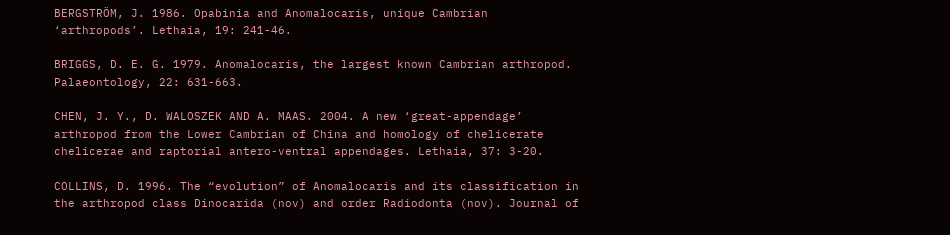BERGSTRÖM, J. 1986. Opabinia and Anomalocaris, unique Cambrian ‘arthropods’. Lethaia, 19: 241-46.

BRIGGS, D. E. G. 1979. Anomalocaris, the largest known Cambrian arthropod. Palaeontology, 22: 631-663.

CHEN, J. Y., D. WALOSZEK AND A. MAAS. 2004. A new ‘great-appendage’ arthropod from the Lower Cambrian of China and homology of chelicerate chelicerae and raptorial antero-ventral appendages. Lethaia, 37: 3-20.

COLLINS, D. 1996. The “evolution” of Anomalocaris and its classification in the arthropod class Dinocarida (nov) and order Radiodonta (nov). Journal of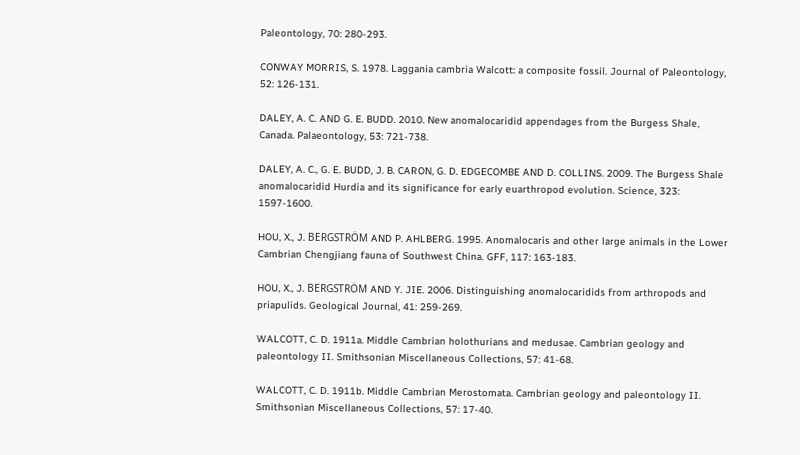Paleontology, 70: 280-293.

CONWAY MORRIS, S. 1978. Laggania cambria Walcott: a composite fossil. Journal of Paleontology, 52: 126-131.

DALEY, A. C. AND G. E. BUDD. 2010. New anomalocaridid appendages from the Burgess Shale, Canada. Palaeontology, 53: 721-738.

DALEY, A. C., G. E. BUDD, J. B. CARON, G. D. EDGECOMBE AND D. COLLINS. 2009. The Burgess Shale anomalocaridid Hurdia and its significance for early euarthropod evolution. Science, 323: 1597-1600.

HOU, X., J. BERGSTRÖM AND P. AHLBERG. 1995. Anomalocaris and other large animals in the Lower Cambrian Chengjiang fauna of Southwest China. GFF, 117: 163-183.

HOU, X., J. BERGSTRÖM AND Y. JIE. 2006. Distinguishing anomalocaridids from arthropods and priapulids. Geological Journal, 41: 259-269.

WALCOTT, C. D. 1911a. Middle Cambrian holothurians and medusae. Cambrian geology and paleontology II. Smithsonian Miscellaneous Collections, 57: 41-68.

WALCOTT, C. D. 1911b. Middle Cambrian Merostomata. Cambrian geology and paleontology II. Smithsonian Miscellaneous Collections, 57: 17-40.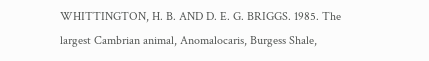WHITTINGTON, H. B. AND D. E. G. BRIGGS. 1985. The largest Cambrian animal, Anomalocaris, Burgess Shale,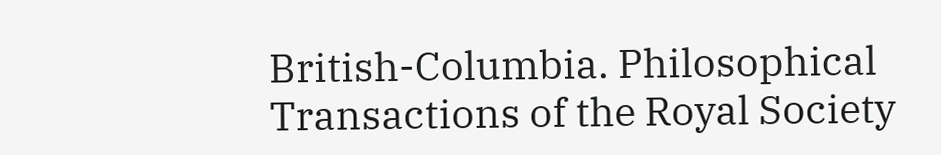British-Columbia. Philosophical Transactions of the Royal Society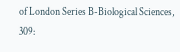of London Series B-Biological Sciences, 309: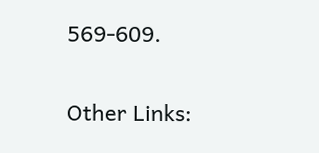569-609.

Other Links: